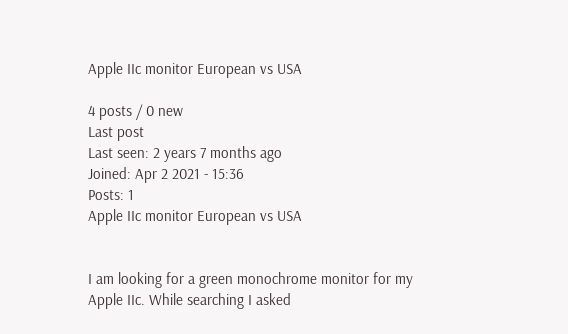Apple IIc monitor European vs USA

4 posts / 0 new
Last post
Last seen: 2 years 7 months ago
Joined: Apr 2 2021 - 15:36
Posts: 1
Apple IIc monitor European vs USA


I am looking for a green monochrome monitor for my Apple IIc. While searching I asked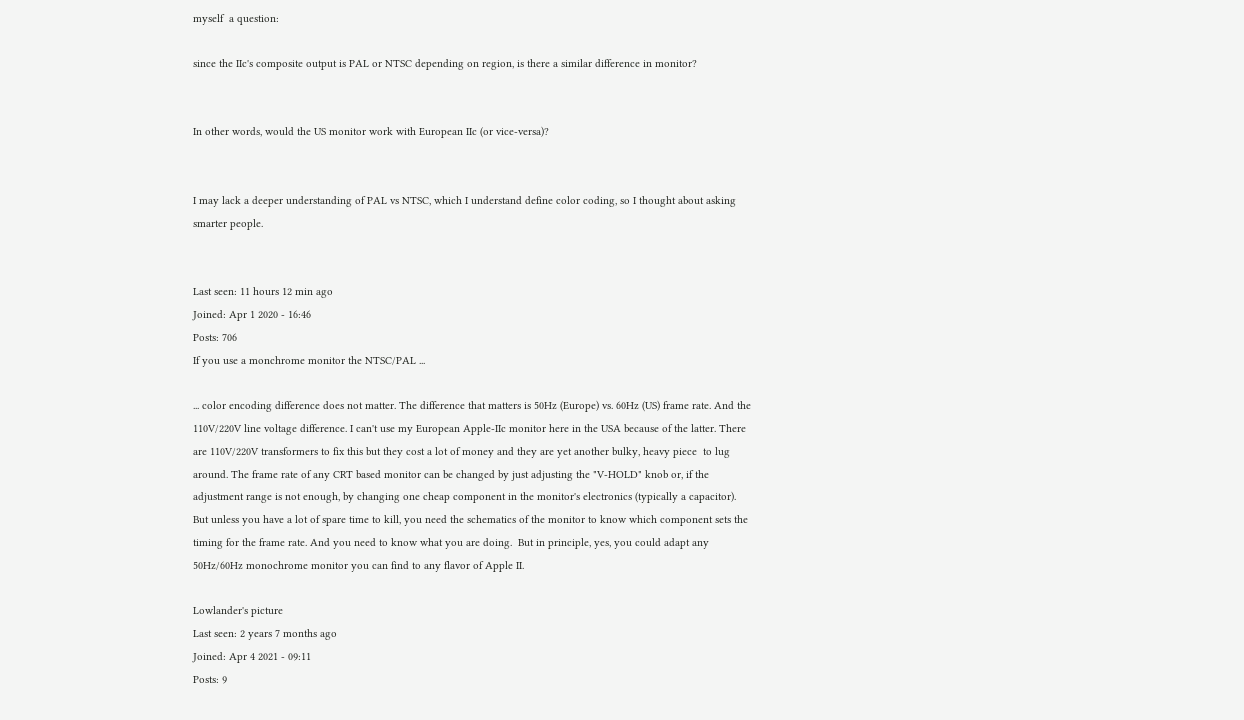myself  a question:

since the IIc's composite output is PAL or NTSC depending on region, is there a similar difference in monitor?


In other words, would the US monitor work with European IIc (or vice-versa)?


I may lack a deeper understanding of PAL vs NTSC, which I understand define color coding, so I thought about asking smarter people.


Last seen: 11 hours 12 min ago
Joined: Apr 1 2020 - 16:46
Posts: 706
If you use a monchrome monitor the NTSC/PAL ...

... color encoding difference does not matter. The difference that matters is 50Hz (Europe) vs. 60Hz (US) frame rate. And the 110V/220V line voltage difference. I can't use my European Apple-IIc monitor here in the USA because of the latter. There are 110V/220V transformers to fix this but they cost a lot of money and they are yet another bulky, heavy piece  to lug around. The frame rate of any CRT based monitor can be changed by just adjusting the "V-HOLD" knob or, if the adjustment range is not enough, by changing one cheap component in the monitor's electronics (typically a capacitor).  But unless you have a lot of spare time to kill, you need the schematics of the monitor to know which component sets the timing for the frame rate. And you need to know what you are doing.  But in principle, yes, you could adapt any 50Hz/60Hz monochrome monitor you can find to any flavor of Apple II.

Lowlander's picture
Last seen: 2 years 7 months ago
Joined: Apr 4 2021 - 09:11
Posts: 9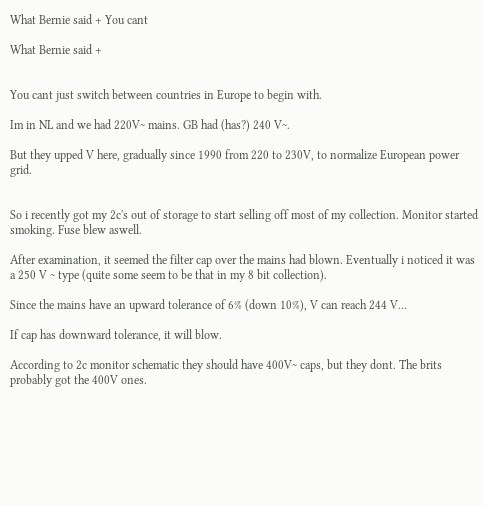What Bernie said + You cant

What Bernie said +


You cant just switch between countries in Europe to begin with.

Im in NL and we had 220V~ mains. GB had (has?) 240 V~.

But they upped V here, gradually since 1990 from 220 to 230V, to normalize European power grid.


So i recently got my 2c's out of storage to start selling off most of my collection. Monitor started smoking. Fuse blew aswell.

After examination, it seemed the filter cap over the mains had blown. Eventually i noticed it was a 250 V ~ type (quite some seem to be that in my 8 bit collection).

Since the mains have an upward tolerance of 6% (down 10%), V can reach 244 V...

If cap has downward tolerance, it will blow.

According to 2c monitor schematic they should have 400V~ caps, but they dont. The brits probably got the 400V ones.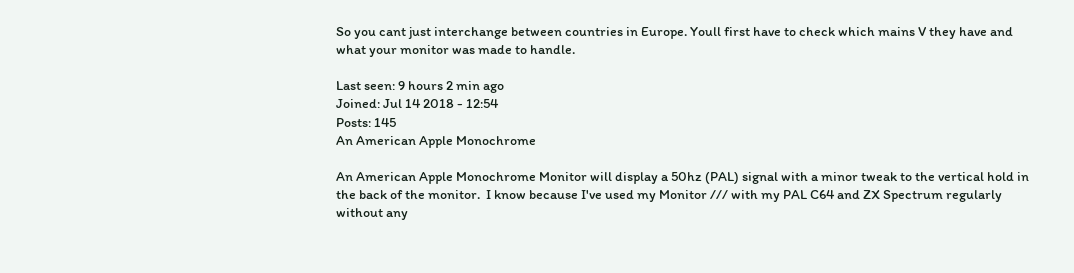So you cant just interchange between countries in Europe. Youll first have to check which mains V they have and what your monitor was made to handle.

Last seen: 9 hours 2 min ago
Joined: Jul 14 2018 - 12:54
Posts: 145
An American Apple Monochrome

An American Apple Monochrome Monitor will display a 50hz (PAL) signal with a minor tweak to the vertical hold in the back of the monitor.  I know because I've used my Monitor /// with my PAL C64 and ZX Spectrum regularly without any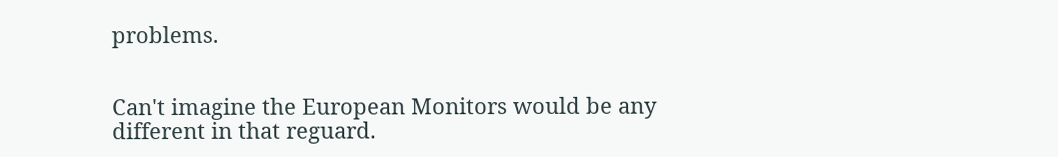problems.


Can't imagine the European Monitors would be any different in that reguard.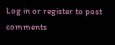Log in or register to post comments